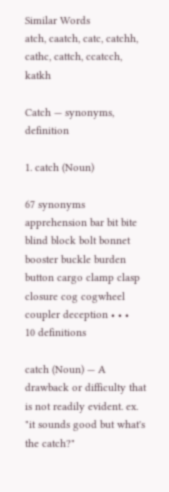Similar Words
atch, caatch, catc, catchh, cathc, cattch, ccatcch, katkh

Catch — synonyms, definition

1. catch (Noun)

67 synonyms
apprehension bar bit bite blind block bolt bonnet booster buckle burden button cargo clamp clasp closure cog cogwheel coupler deception • • •
10 definitions

catch (Noun) — A drawback or difficulty that is not readily evident. ex. "it sounds good but what's the catch?"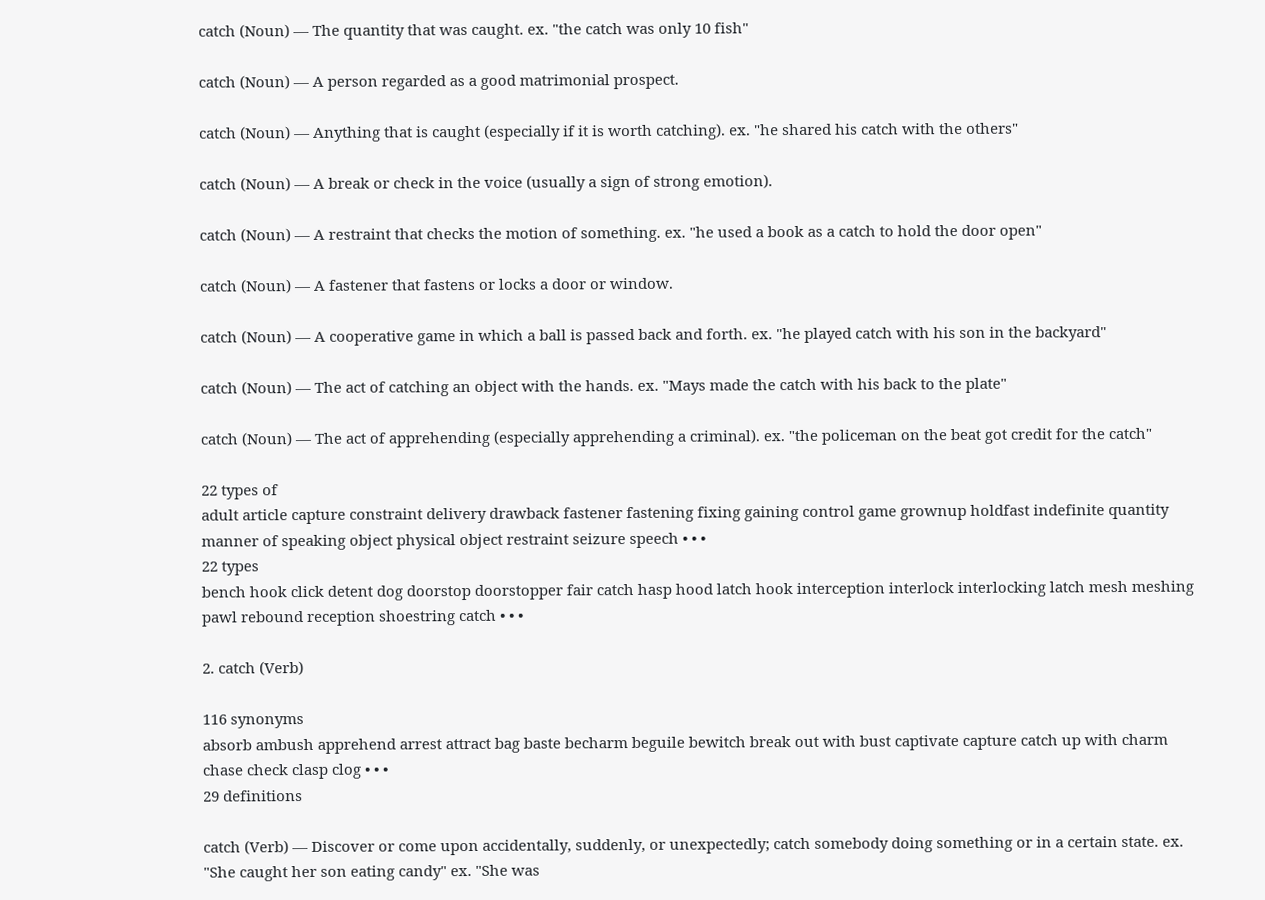catch (Noun) — The quantity that was caught. ex. "the catch was only 10 fish"

catch (Noun) — A person regarded as a good matrimonial prospect.

catch (Noun) — Anything that is caught (especially if it is worth catching). ex. "he shared his catch with the others"

catch (Noun) — A break or check in the voice (usually a sign of strong emotion).

catch (Noun) — A restraint that checks the motion of something. ex. "he used a book as a catch to hold the door open"

catch (Noun) — A fastener that fastens or locks a door or window.

catch (Noun) — A cooperative game in which a ball is passed back and forth. ex. "he played catch with his son in the backyard"

catch (Noun) — The act of catching an object with the hands. ex. "Mays made the catch with his back to the plate"

catch (Noun) — The act of apprehending (especially apprehending a criminal). ex. "the policeman on the beat got credit for the catch"

22 types of
adult article capture constraint delivery drawback fastener fastening fixing gaining control game grownup holdfast indefinite quantity manner of speaking object physical object restraint seizure speech • • •
22 types
bench hook click detent dog doorstop doorstopper fair catch hasp hood latch hook interception interlock interlocking latch mesh meshing pawl rebound reception shoestring catch • • •

2. catch (Verb)

116 synonyms
absorb ambush apprehend arrest attract bag baste becharm beguile bewitch break out with bust captivate capture catch up with charm chase check clasp clog • • •
29 definitions

catch (Verb) — Discover or come upon accidentally, suddenly, or unexpectedly; catch somebody doing something or in a certain state. ex. "She caught her son eating candy" ex. "She was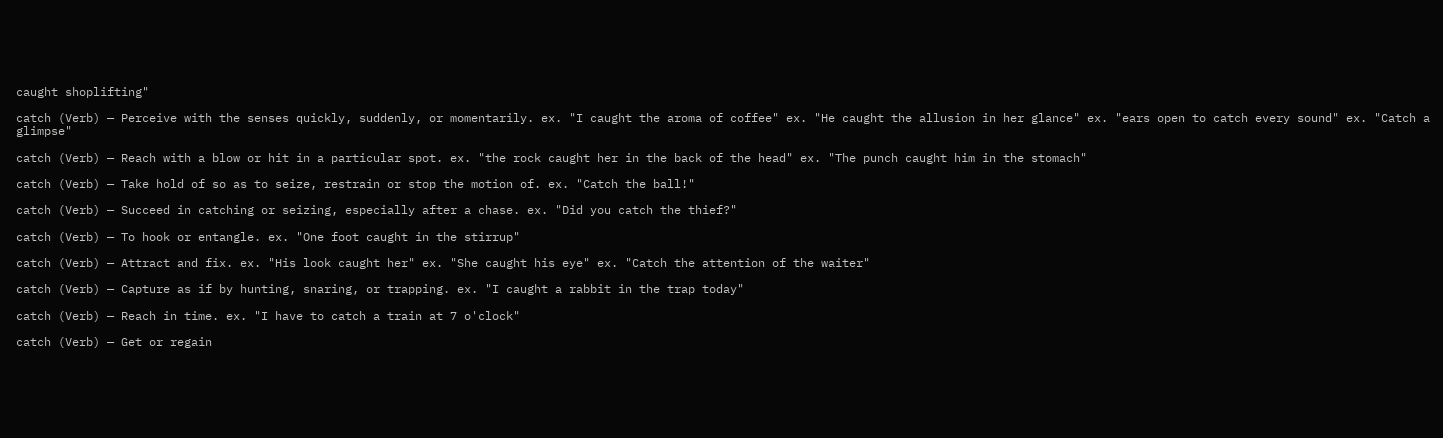caught shoplifting"

catch (Verb) — Perceive with the senses quickly, suddenly, or momentarily. ex. "I caught the aroma of coffee" ex. "He caught the allusion in her glance" ex. "ears open to catch every sound" ex. "Catch a glimpse"

catch (Verb) — Reach with a blow or hit in a particular spot. ex. "the rock caught her in the back of the head" ex. "The punch caught him in the stomach"

catch (Verb) — Take hold of so as to seize, restrain or stop the motion of. ex. "Catch the ball!"

catch (Verb) — Succeed in catching or seizing, especially after a chase. ex. "Did you catch the thief?"

catch (Verb) — To hook or entangle. ex. "One foot caught in the stirrup"

catch (Verb) — Attract and fix. ex. "His look caught her" ex. "She caught his eye" ex. "Catch the attention of the waiter"

catch (Verb) — Capture as if by hunting, snaring, or trapping. ex. "I caught a rabbit in the trap today"

catch (Verb) — Reach in time. ex. "I have to catch a train at 7 o'clock"

catch (Verb) — Get or regain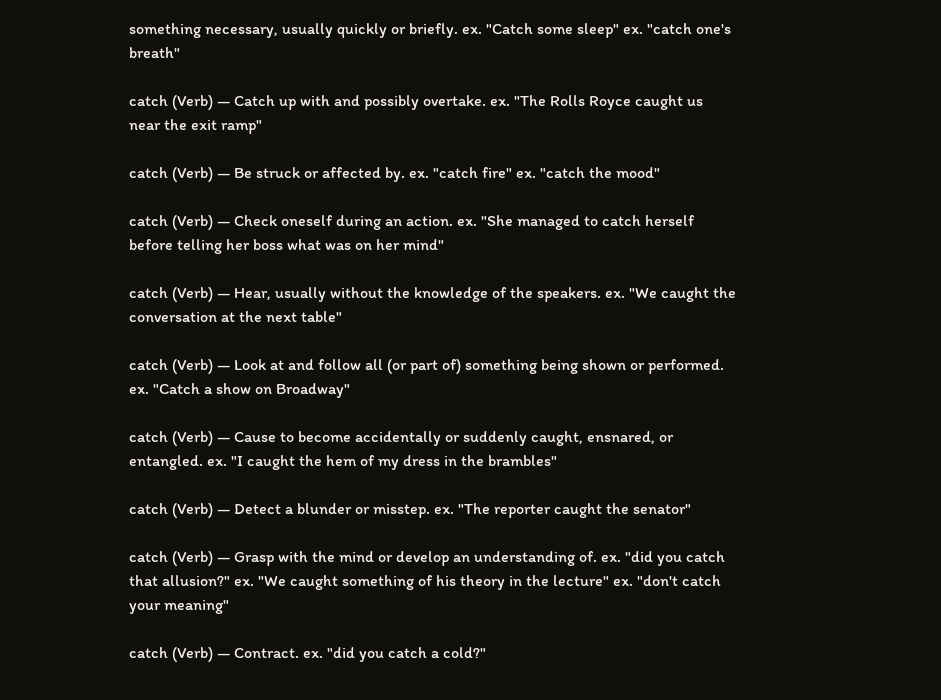something necessary, usually quickly or briefly. ex. "Catch some sleep" ex. "catch one's breath"

catch (Verb) — Catch up with and possibly overtake. ex. "The Rolls Royce caught us near the exit ramp"

catch (Verb) — Be struck or affected by. ex. "catch fire" ex. "catch the mood"

catch (Verb) — Check oneself during an action. ex. "She managed to catch herself before telling her boss what was on her mind"

catch (Verb) — Hear, usually without the knowledge of the speakers. ex. "We caught the conversation at the next table"

catch (Verb) — Look at and follow all (or part of) something being shown or performed. ex. "Catch a show on Broadway"

catch (Verb) — Cause to become accidentally or suddenly caught, ensnared, or entangled. ex. "I caught the hem of my dress in the brambles"

catch (Verb) — Detect a blunder or misstep. ex. "The reporter caught the senator"

catch (Verb) — Grasp with the mind or develop an understanding of. ex. "did you catch that allusion?" ex. "We caught something of his theory in the lecture" ex. "don't catch your meaning"

catch (Verb) — Contract. ex. "did you catch a cold?"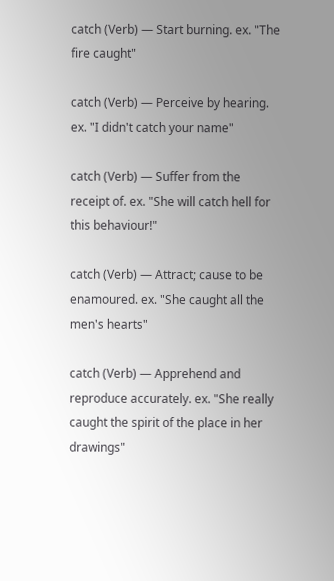catch (Verb) — Start burning. ex. "The fire caught"

catch (Verb) — Perceive by hearing. ex. "I didn't catch your name"

catch (Verb) — Suffer from the receipt of. ex. "She will catch hell for this behaviour!"

catch (Verb) — Attract; cause to be enamoured. ex. "She caught all the men's hearts"

catch (Verb) — Apprehend and reproduce accurately. ex. "She really caught the spirit of the place in her drawings"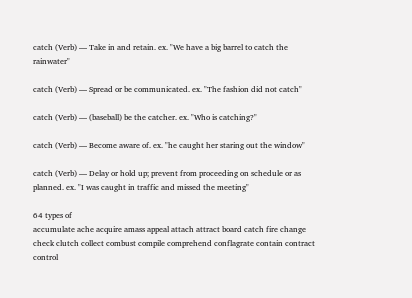catch (Verb) — Take in and retain. ex. "We have a big barrel to catch the rainwater"

catch (Verb) — Spread or be communicated. ex. "The fashion did not catch"

catch (Verb) — (baseball) be the catcher. ex. "Who is catching?"

catch (Verb) — Become aware of. ex. "he caught her staring out the window"

catch (Verb) — Delay or hold up; prevent from proceeding on schedule or as planned. ex. "I was caught in traffic and missed the meeting"

64 types of
accumulate ache acquire amass appeal attach attract board catch fire change check clutch collect combust compile comprehend conflagrate contain contract control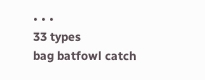• • •
33 types
bag batfowl catch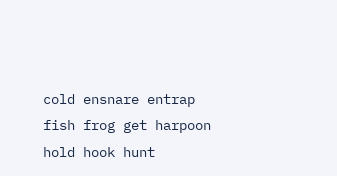cold ensnare entrap fish frog get harpoon hold hook hunt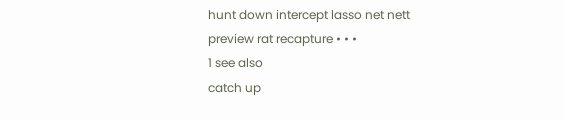hunt down intercept lasso net nett preview rat recapture • • •
1 see also
catch up